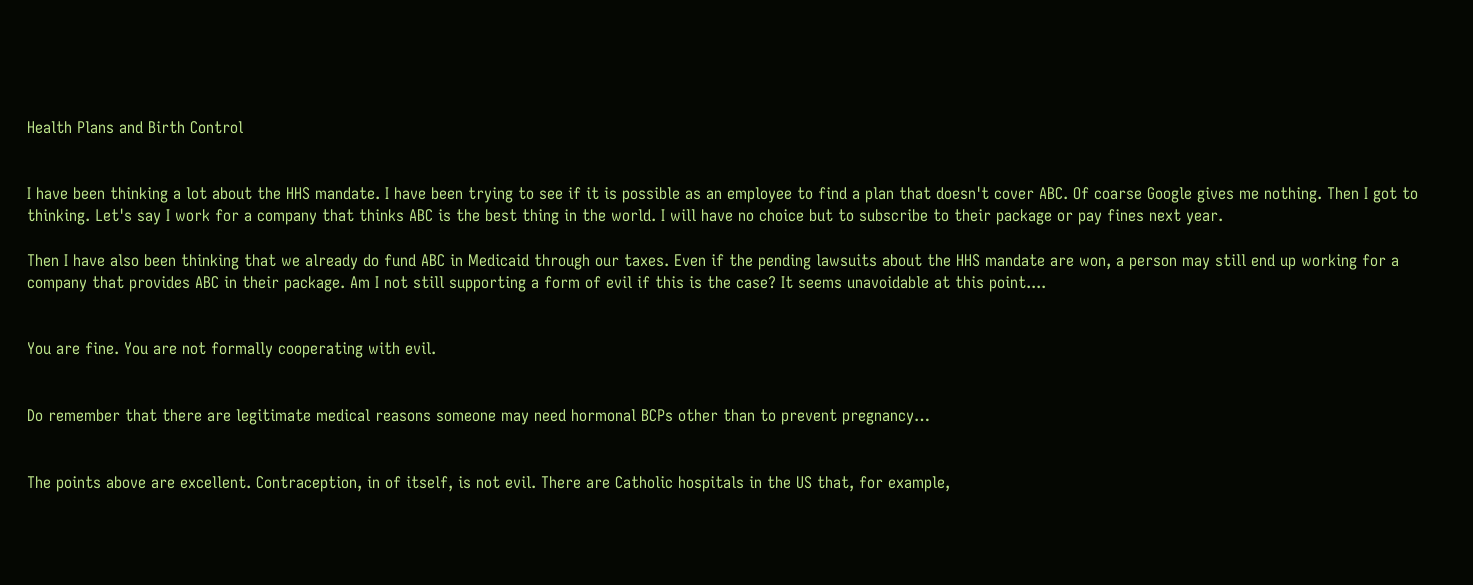Health Plans and Birth Control


I have been thinking a lot about the HHS mandate. I have been trying to see if it is possible as an employee to find a plan that doesn't cover ABC. Of coarse Google gives me nothing. Then I got to thinking. Let's say I work for a company that thinks ABC is the best thing in the world. I will have no choice but to subscribe to their package or pay fines next year.

Then I have also been thinking that we already do fund ABC in Medicaid through our taxes. Even if the pending lawsuits about the HHS mandate are won, a person may still end up working for a company that provides ABC in their package. Am I not still supporting a form of evil if this is the case? It seems unavoidable at this point....


You are fine. You are not formally cooperating with evil.


Do remember that there are legitimate medical reasons someone may need hormonal BCPs other than to prevent pregnancy…


The points above are excellent. Contraception, in of itself, is not evil. There are Catholic hospitals in the US that, for example,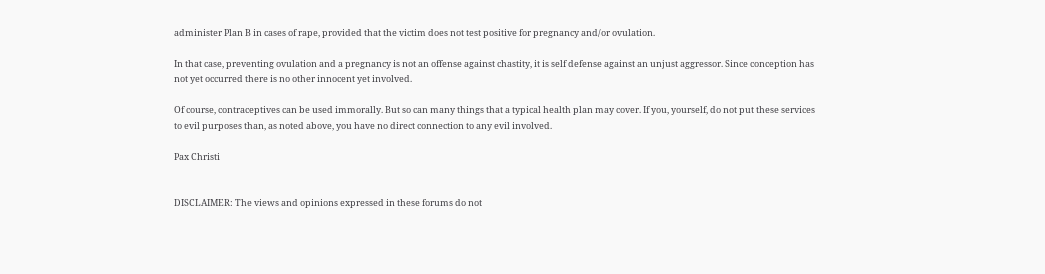administer Plan B in cases of rape, provided that the victim does not test positive for pregnancy and/or ovulation.

In that case, preventing ovulation and a pregnancy is not an offense against chastity, it is self defense against an unjust aggressor. Since conception has not yet occurred there is no other innocent yet involved.

Of course, contraceptives can be used immorally. But so can many things that a typical health plan may cover. If you, yourself, do not put these services to evil purposes than, as noted above, you have no direct connection to any evil involved.

Pax Christi


DISCLAIMER: The views and opinions expressed in these forums do not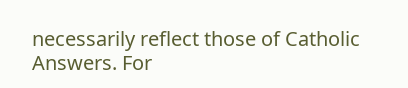necessarily reflect those of Catholic Answers. For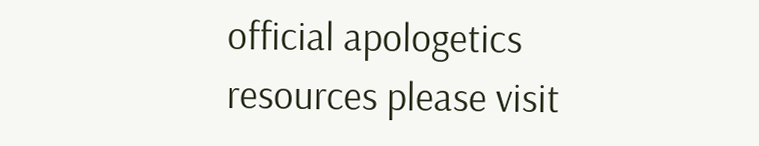official apologetics resources please visit